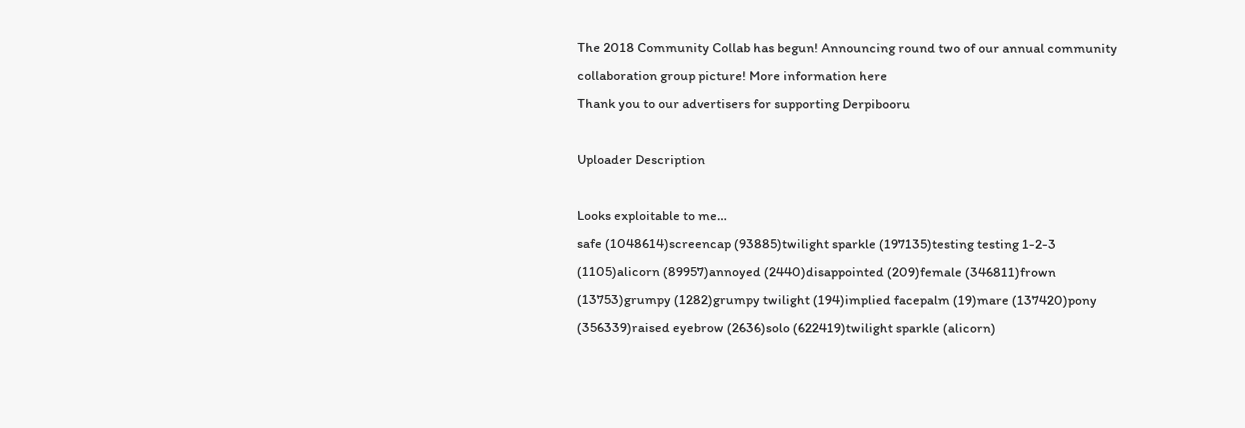The 2018 Community Collab has begun! Announcing round two of our annual community collaboration group picture! More information here
Thank you to our advertisers for supporting Derpibooru

Uploader Description

Looks exploitable to me…
safe (1048614)screencap (93885)twilight sparkle (197135)testing testing 1-2-3 (1105)alicorn (89957)annoyed (2440)disappointed (209)female (346811)frown (13753)grumpy (1282)grumpy twilight (194)implied facepalm (19)mare (137420)pony (356339)raised eyebrow (2636)solo (622419)twilight sparkle (alicorn)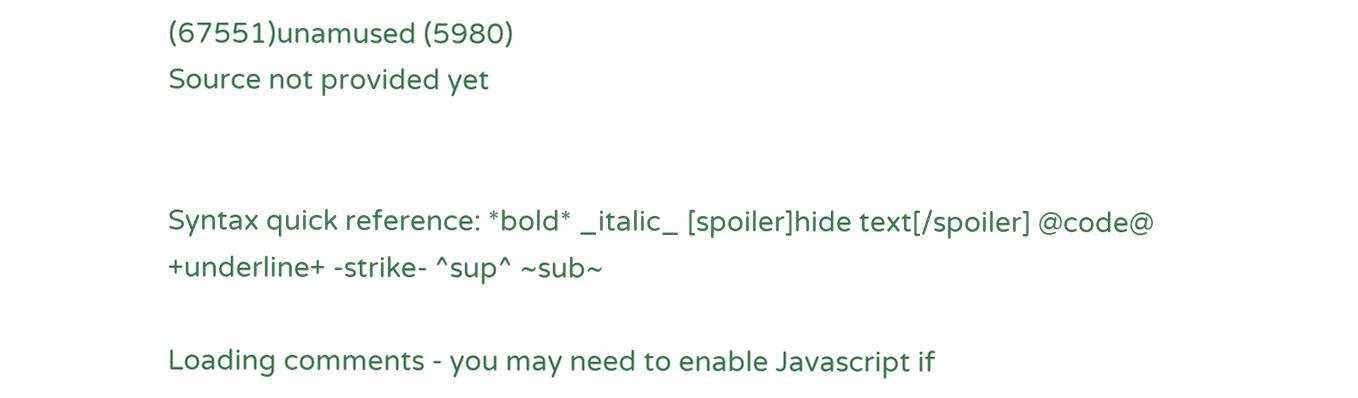(67551)unamused (5980)
Source not provided yet


Syntax quick reference: *bold* _italic_ [spoiler]hide text[/spoiler] @code@ +underline+ -strike- ^sup^ ~sub~

Loading comments - you may need to enable Javascript if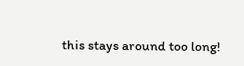this stays around too long!